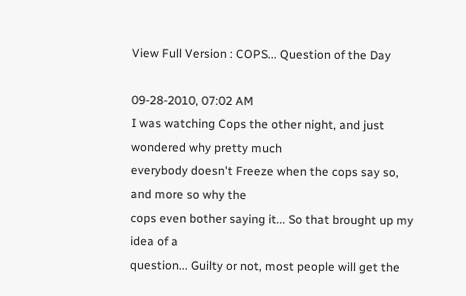View Full Version : COPS... Question of the Day

09-28-2010, 07:02 AM
I was watching Cops the other night, and just wondered why pretty much
everybody doesn't Freeze when the cops say so, and more so why the
cops even bother saying it... So that brought up my idea of a
question... Guilty or not, most people will get the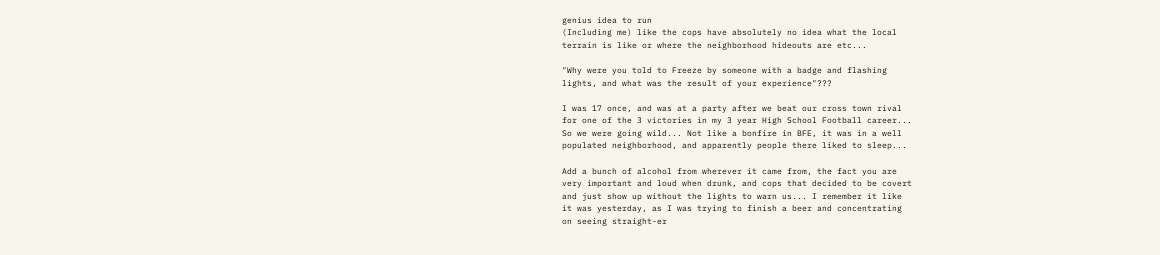genius idea to run
(Including me) like the cops have absolutely no idea what the local
terrain is like or where the neighborhood hideouts are etc...

"Why were you told to Freeze by someone with a badge and flashing
lights, and what was the result of your experience"???

I was 17 once, and was at a party after we beat our cross town rival
for one of the 3 victories in my 3 year High School Football career...
So we were going wild... Not like a bonfire in BFE, it was in a well
populated neighborhood, and apparently people there liked to sleep...

Add a bunch of alcohol from wherever it came from, the fact you are
very important and loud when drunk, and cops that decided to be covert
and just show up without the lights to warn us... I remember it like
it was yesterday, as I was trying to finish a beer and concentrating
on seeing straight-er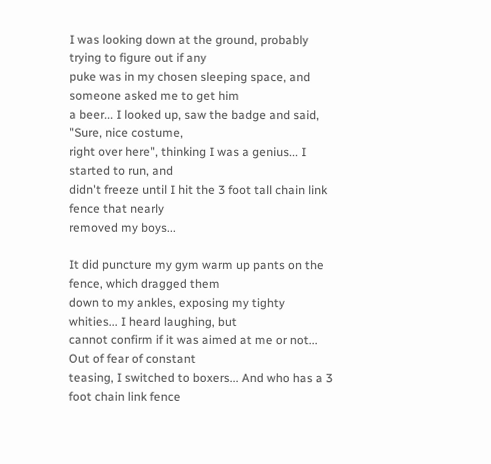I was looking down at the ground, probably trying to figure out if any
puke was in my chosen sleeping space, and someone asked me to get him
a beer... I looked up, saw the badge and said, "Sure, nice costume,
right over here", thinking I was a genius... I started to run, and
didn't freeze until I hit the 3 foot tall chain link fence that nearly
removed my boys...

It did puncture my gym warm up pants on the fence, which dragged them
down to my ankles, exposing my tighty whities... I heard laughing, but
cannot confirm if it was aimed at me or not... Out of fear of constant
teasing, I switched to boxers... And who has a 3 foot chain link fence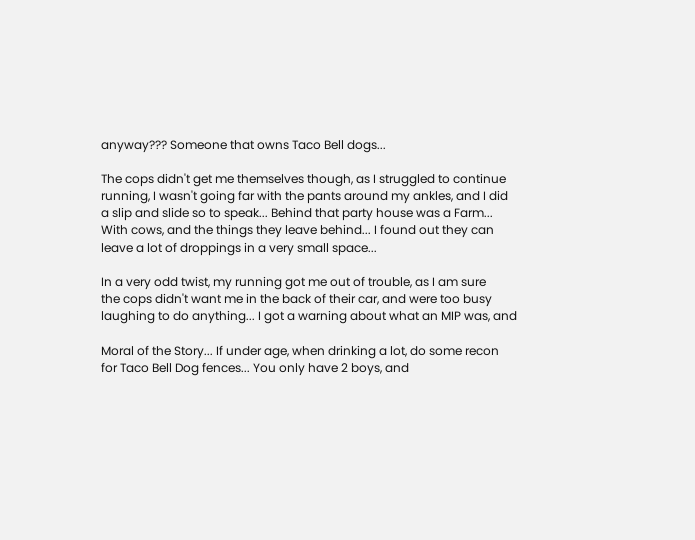anyway??? Someone that owns Taco Bell dogs...

The cops didn't get me themselves though, as I struggled to continue
running, I wasn't going far with the pants around my ankles, and I did
a slip and slide so to speak... Behind that party house was a Farm...
With cows, and the things they leave behind... I found out they can
leave a lot of droppings in a very small space...

In a very odd twist, my running got me out of trouble, as I am sure
the cops didn't want me in the back of their car, and were too busy
laughing to do anything... I got a warning about what an MIP was, and

Moral of the Story... If under age, when drinking a lot, do some recon
for Taco Bell Dog fences... You only have 2 boys, and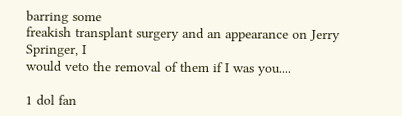barring some
freakish transplant surgery and an appearance on Jerry Springer, I
would veto the removal of them if I was you....

1 dol fan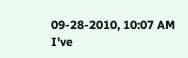09-28-2010, 10:07 AM
I've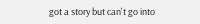got a story but can't go into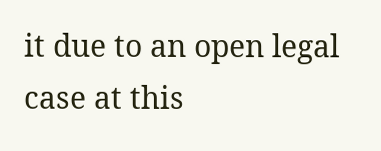it due to an open legal case at this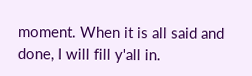moment. When it is all said and done, I will fill y'all in.